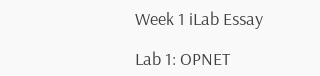Week 1 iLab Essay

Lab 1: OPNET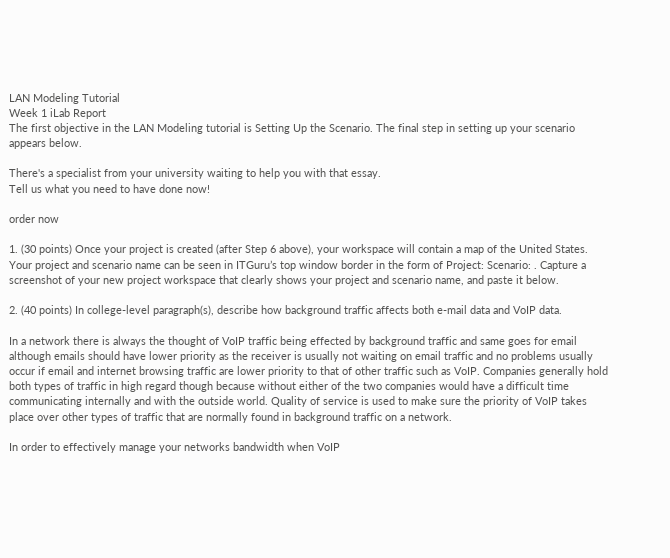LAN Modeling Tutorial
Week 1 iLab Report
The first objective in the LAN Modeling tutorial is Setting Up the Scenario. The final step in setting up your scenario appears below.

There's a specialist from your university waiting to help you with that essay.
Tell us what you need to have done now!

order now

1. (30 points) Once your project is created (after Step 6 above), your workspace will contain a map of the United States. Your project and scenario name can be seen in ITGuru’s top window border in the form of Project: Scenario: . Capture a screenshot of your new project workspace that clearly shows your project and scenario name, and paste it below.

2. (40 points) In college-level paragraph(s), describe how background traffic affects both e-mail data and VoIP data.

In a network there is always the thought of VoIP traffic being effected by background traffic and same goes for email although emails should have lower priority as the receiver is usually not waiting on email traffic and no problems usually occur if email and internet browsing traffic are lower priority to that of other traffic such as VoIP. Companies generally hold both types of traffic in high regard though because without either of the two companies would have a difficult time communicating internally and with the outside world. Quality of service is used to make sure the priority of VoIP takes place over other types of traffic that are normally found in background traffic on a network.

In order to effectively manage your networks bandwidth when VoIP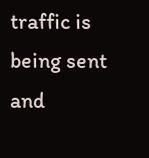traffic is being sent and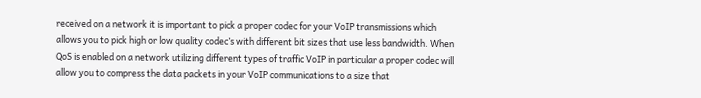received on a network it is important to pick a proper codec for your VoIP transmissions which allows you to pick high or low quality codec’s with different bit sizes that use less bandwidth. When QoS is enabled on a network utilizing different types of traffic VoIP in particular a proper codec will allow you to compress the data packets in your VoIP communications to a size that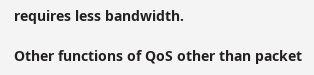requires less bandwidth.

Other functions of QoS other than packet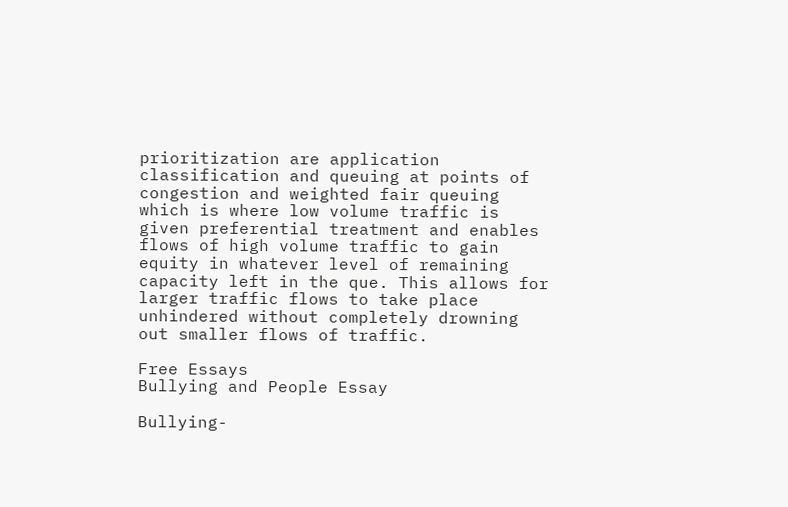prioritization are application classification and queuing at points of congestion and weighted fair queuing which is where low volume traffic is given preferential treatment and enables flows of high volume traffic to gain equity in whatever level of remaining capacity left in the que. This allows for larger traffic flows to take place unhindered without completely drowning out smaller flows of traffic.

Free Essays
Bullying and People Essay

Bullying-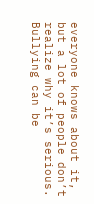everyone knows about it, but a lot of people don’t realize why it’s serious. Bullying can be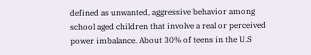defined as unwanted, aggressive behavior among school aged children that involve a real or perceived power imbalance. About 30% of teens in the U.S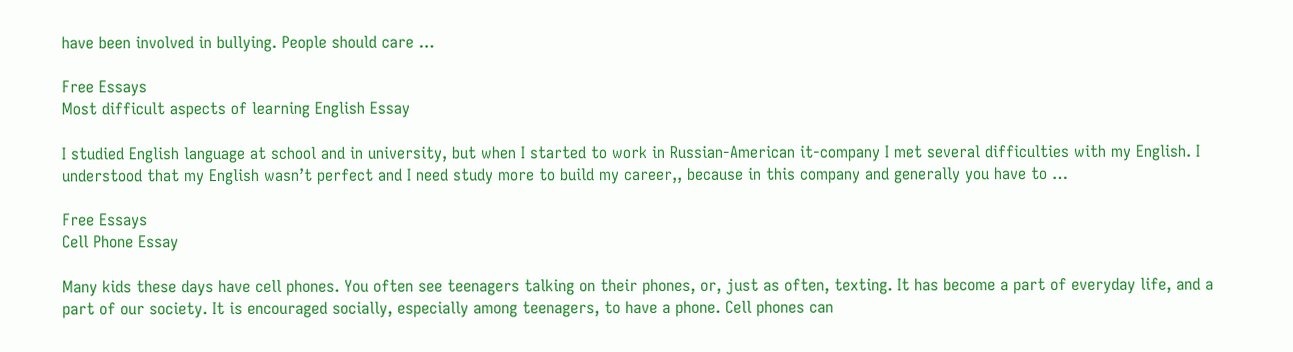have been involved in bullying. People should care …

Free Essays
Most difficult aspects of learning English Essay

I studied English language at school and in university, but when I started to work in Russian-American it-company I met several difficulties with my English. I understood that my English wasn’t perfect and I need study more to build my career,, because in this company and generally you have to …

Free Essays
Cell Phone Essay

Many kids these days have cell phones. You often see teenagers talking on their phones, or, just as often, texting. It has become a part of everyday life, and a part of our society. It is encouraged socially, especially among teenagers, to have a phone. Cell phones can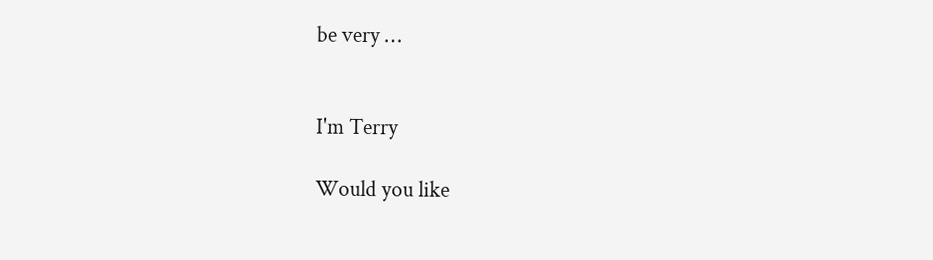be very …


I'm Terry

Would you like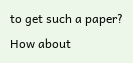to get such a paper? How about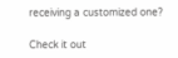receiving a customized one?

Check it out